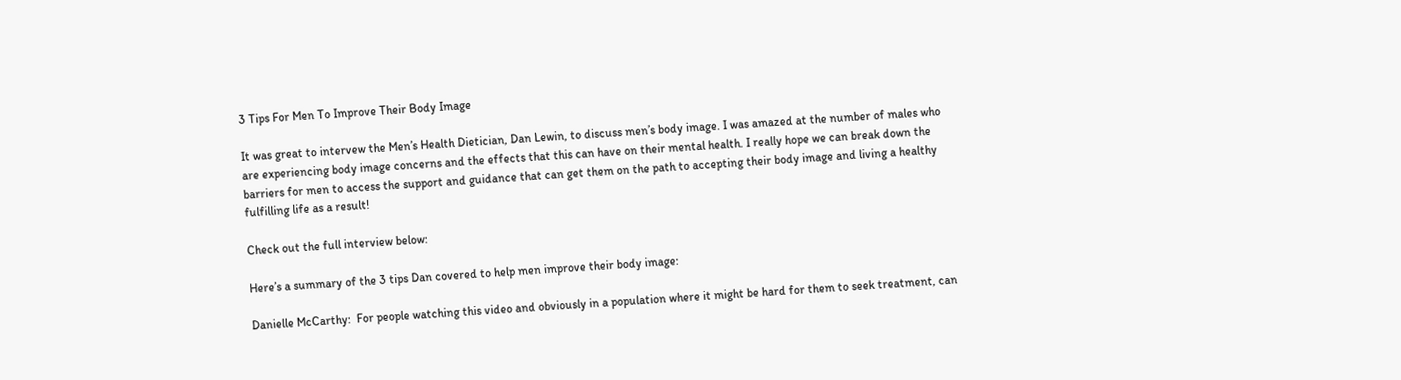3 Tips For Men To Improve Their Body Image

It was great to intervew the Men’s Health Dietician, Dan Lewin, to discuss men’s body image. I was amazed at the number of males who are experiencing body image concerns and the effects that this can have on their mental health. I really hope we can break down the barriers for men to access the support and guidance that can get them on the path to accepting their body image and living a healthy fulfilling life as a result!

Check out the full interview below:

Here’s a summary of the 3 tips Dan covered to help men improve their body image:

Danielle McCarthy:  For people watching this video and obviously in a population where it might be hard for them to seek treatment, can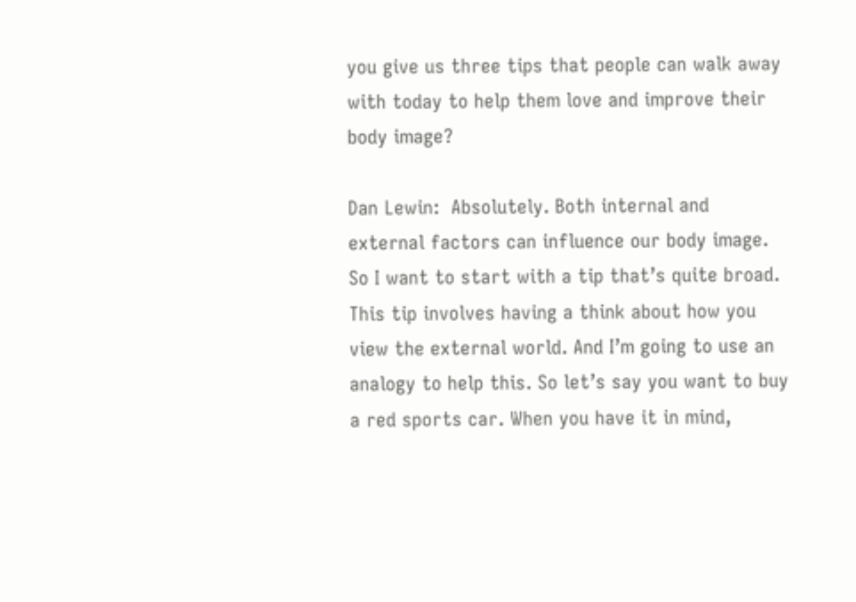you give us three tips that people can walk away with today to help them love and improve their body image?

Dan Lewin:  Absolutely. Both internal and external factors can influence our body image. So I want to start with a tip that’s quite broad. This tip involves having a think about how you view the external world. And I’m going to use an analogy to help this. So let’s say you want to buy a red sports car. When you have it in mind,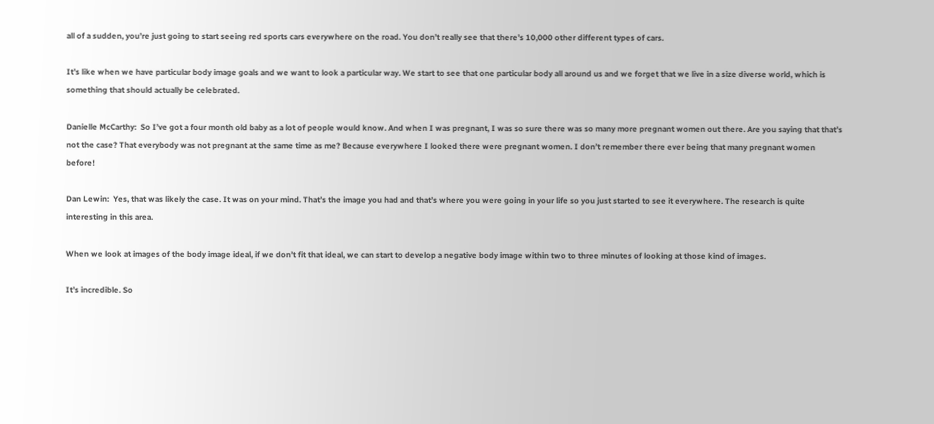all of a sudden, you’re just going to start seeing red sports cars everywhere on the road. You don’t really see that there’s 10,000 other different types of cars.

It’s like when we have particular body image goals and we want to look a particular way. We start to see that one particular body all around us and we forget that we live in a size diverse world, which is something that should actually be celebrated.

Danielle McCarthy:  So I’ve got a four month old baby as a lot of people would know. And when I was pregnant, I was so sure there was so many more pregnant women out there. Are you saying that that’s not the case? That everybody was not pregnant at the same time as me? Because everywhere I looked there were pregnant women. I don’t remember there ever being that many pregnant women before!

Dan Lewin:  Yes, that was likely the case. It was on your mind. That’s the image you had and that’s where you were going in your life so you just started to see it everywhere. The research is quite interesting in this area.

When we look at images of the body image ideal, if we don’t fit that ideal, we can start to develop a negative body image within two to three minutes of looking at those kind of images.

It’s incredible. So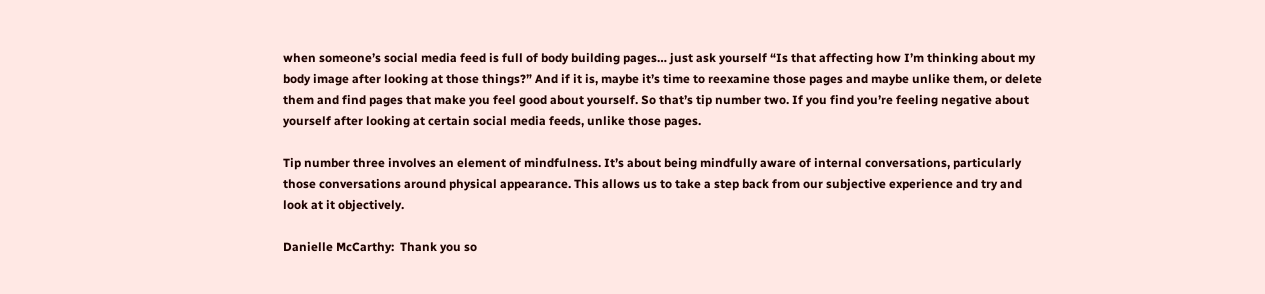when someone’s social media feed is full of body building pages… just ask yourself “Is that affecting how I’m thinking about my body image after looking at those things?” And if it is, maybe it’s time to reexamine those pages and maybe unlike them, or delete them and find pages that make you feel good about yourself. So that’s tip number two. If you find you’re feeling negative about yourself after looking at certain social media feeds, unlike those pages.

Tip number three involves an element of mindfulness. It’s about being mindfully aware of internal conversations, particularly those conversations around physical appearance. This allows us to take a step back from our subjective experience and try and look at it objectively.

Danielle McCarthy:  Thank you so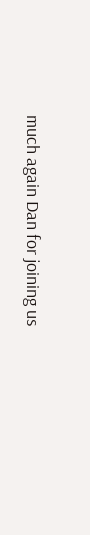much again Dan for joining us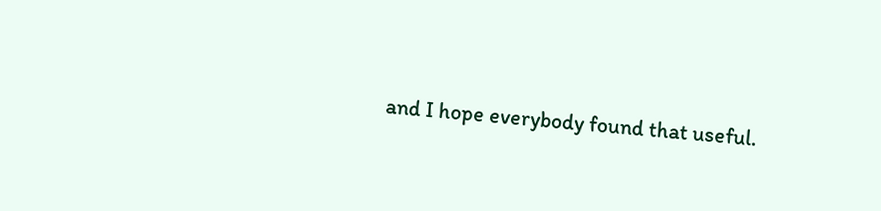and I hope everybody found that useful.